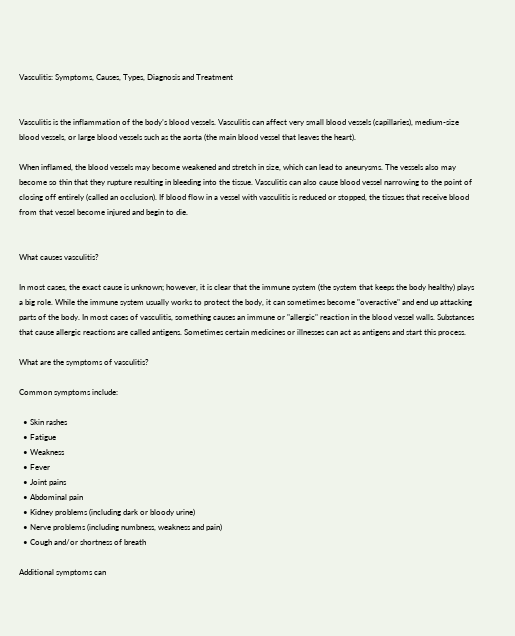Vasculitis: Symptoms, Causes, Types, Diagnosis and Treatment


Vasculitis is the inflammation of the body’s blood vessels. Vasculitis can affect very small blood vessels (capillaries), medium-size blood vessels, or large blood vessels such as the aorta (the main blood vessel that leaves the heart).

When inflamed, the blood vessels may become weakened and stretch in size, which can lead to aneurysms. The vessels also may become so thin that they rupture resulting in bleeding into the tissue. Vasculitis can also cause blood vessel narrowing to the point of closing off entirely (called an occlusion). If blood flow in a vessel with vasculitis is reduced or stopped, the tissues that receive blood from that vessel become injured and begin to die.


What causes vasculitis?

In most cases, the exact cause is unknown; however, it is clear that the immune system (the system that keeps the body healthy) plays a big role. While the immune system usually works to protect the body, it can sometimes become "overactive" and end up attacking parts of the body. In most cases of vasculitis, something causes an immune or "allergic" reaction in the blood vessel walls. Substances that cause allergic reactions are called antigens. Sometimes certain medicines or illnesses can act as antigens and start this process.

What are the symptoms of vasculitis?

Common symptoms include:

  • Skin rashes
  • Fatigue
  • Weakness
  • Fever
  • Joint pains
  • Abdominal pain
  • Kidney problems (including dark or bloody urine)
  • Nerve problems (including numbness, weakness and pain)
  • Cough and/or shortness of breath

Additional symptoms can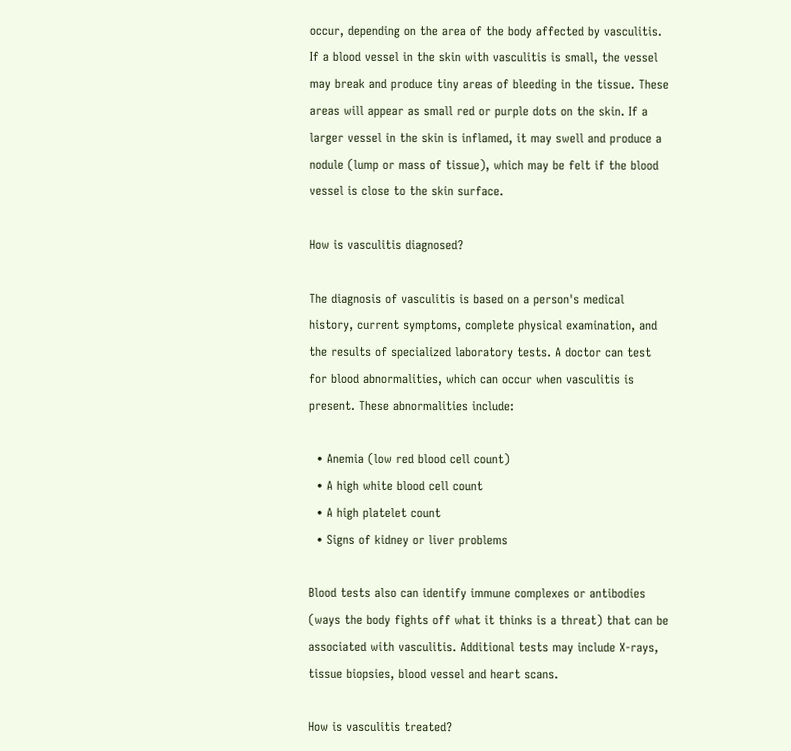occur, depending on the area of the body affected by vasculitis. If a blood vessel in the skin with vasculitis is small, the vessel may break and produce tiny areas of bleeding in the tissue. These areas will appear as small red or purple dots on the skin. If a larger vessel in the skin is inflamed, it may swell and produce a nodule (lump or mass of tissue), which may be felt if the blood vessel is close to the skin surface.

How is vasculitis diagnosed?

The diagnosis of vasculitis is based on a person's medical history, current symptoms, complete physical examination, and the results of specialized laboratory tests. A doctor can test for blood abnormalities, which can occur when vasculitis is present. These abnormalities include:

  • Anemia (low red blood cell count)
  • A high white blood cell count
  • A high platelet count
  • Signs of kidney or liver problems

Blood tests also can identify immune complexes or antibodies (ways the body fights off what it thinks is a threat) that can be associated with vasculitis. Additional tests may include X-rays, tissue biopsies, blood vessel and heart scans.

How is vasculitis treated?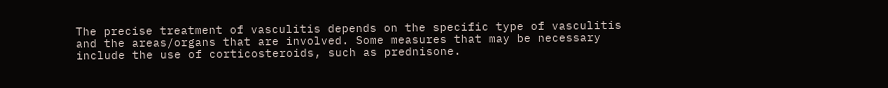The precise treatment of vasculitis depends on the specific type of vasculitis and the areas/organs that are involved. Some measures that may be necessary include the use of corticosteroids, such as prednisone.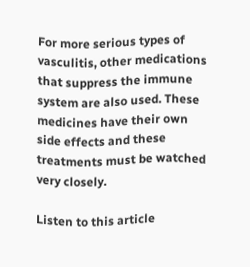For more serious types of vasculitis, other medications that suppress the immune system are also used. These medicines have their own side effects and these treatments must be watched very closely.

Listen to this article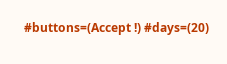#buttons=(Accept !) #days=(20)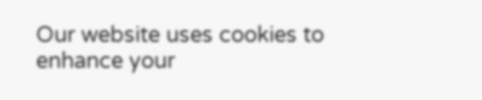Our website uses cookies to enhance your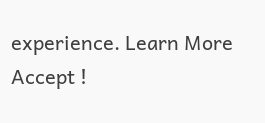experience. Learn More
Accept !